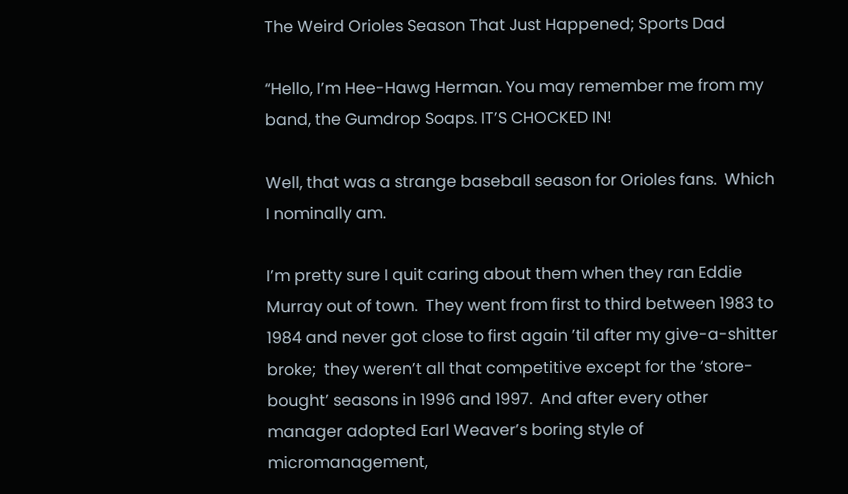The Weird Orioles Season That Just Happened; Sports Dad

“Hello, I’m Hee-Hawg Herman. You may remember me from my band, the Gumdrop Soaps. IT’S CHOCKED IN!

Well, that was a strange baseball season for Orioles fans.  Which I nominally am.

I’m pretty sure I quit caring about them when they ran Eddie Murray out of town.  They went from first to third between 1983 to 1984 and never got close to first again ’til after my give-a-shitter broke;  they weren’t all that competitive except for the ‘store-bought’ seasons in 1996 and 1997.  And after every other manager adopted Earl Weaver’s boring style of micromanagement,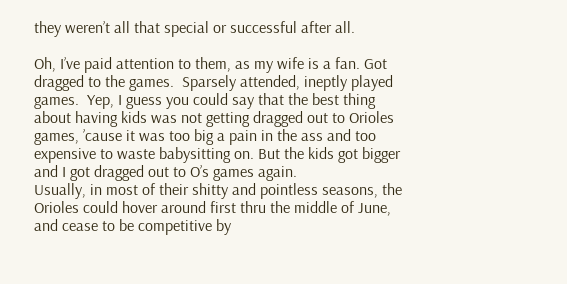they weren’t all that special or successful after all.

Oh, I’ve paid attention to them, as my wife is a fan. Got dragged to the games.  Sparsely attended, ineptly played games.  Yep, I guess you could say that the best thing about having kids was not getting dragged out to Orioles games, ’cause it was too big a pain in the ass and too expensive to waste babysitting on. But the kids got bigger and I got dragged out to O’s games again.
Usually, in most of their shitty and pointless seasons, the Orioles could hover around first thru the middle of June, and cease to be competitive by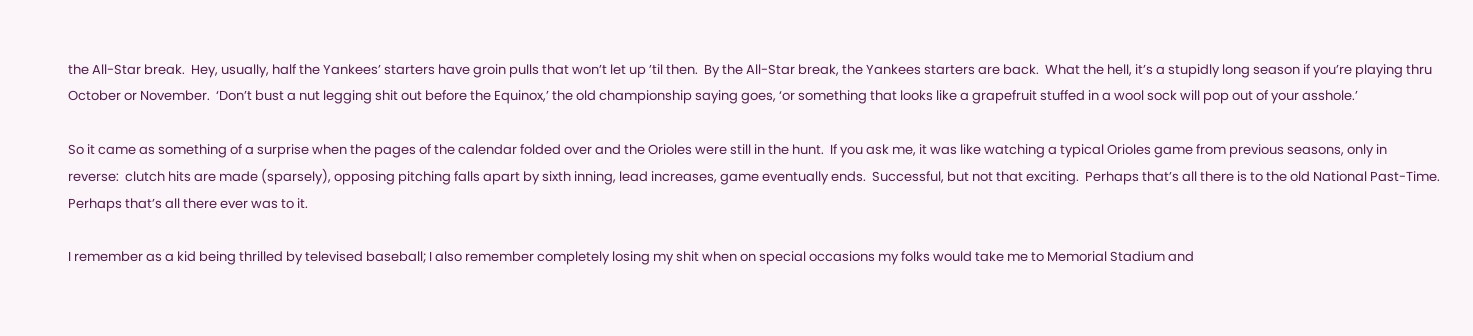the All-Star break.  Hey, usually, half the Yankees’ starters have groin pulls that won’t let up ’til then.  By the All-Star break, the Yankees starters are back.  What the hell, it’s a stupidly long season if you’re playing thru October or November.  ‘Don’t bust a nut legging shit out before the Equinox,’ the old championship saying goes, ‘or something that looks like a grapefruit stuffed in a wool sock will pop out of your asshole.’

So it came as something of a surprise when the pages of the calendar folded over and the Orioles were still in the hunt.  If you ask me, it was like watching a typical Orioles game from previous seasons, only in reverse:  clutch hits are made (sparsely), opposing pitching falls apart by sixth inning, lead increases, game eventually ends.  Successful, but not that exciting.  Perhaps that’s all there is to the old National Past-Time.  Perhaps that’s all there ever was to it.

I remember as a kid being thrilled by televised baseball; I also remember completely losing my shit when on special occasions my folks would take me to Memorial Stadium and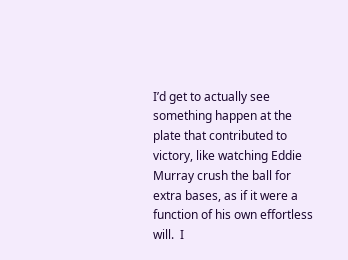I’d get to actually see something happen at the plate that contributed to victory, like watching Eddie Murray crush the ball for extra bases, as if it were a function of his own effortless will.  I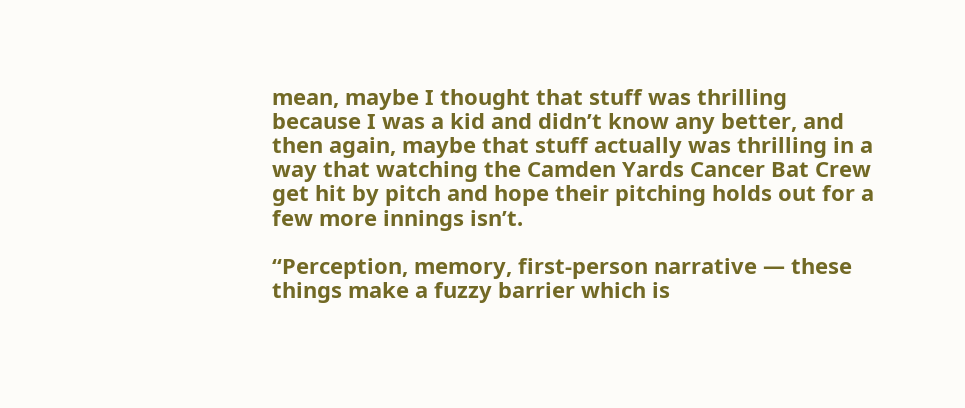mean, maybe I thought that stuff was thrilling because I was a kid and didn’t know any better, and then again, maybe that stuff actually was thrilling in a way that watching the Camden Yards Cancer Bat Crew get hit by pitch and hope their pitching holds out for a few more innings isn’t.

“Perception, memory, first-person narrative — these things make a fuzzy barrier which is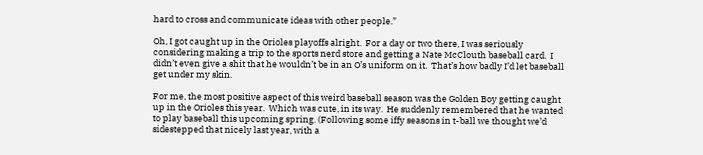hard to cross and communicate ideas with other people.”

Oh, I got caught up in the Orioles playoffs alright.  For a day or two there, I was seriously considering making a trip to the sports nerd store and getting a Nate McClouth baseball card.  I didn’t even give a shit that he wouldn’t be in an O’s uniform on it.  That’s how badly I’d let baseball get under my skin.

For me, the most positive aspect of this weird baseball season was the Golden Boy getting caught up in the Orioles this year.  Which was cute, in its way.  He suddenly remembered that he wanted to play baseball this upcoming spring. (Following some iffy seasons in t-ball we thought we’d sidestepped that nicely last year, with a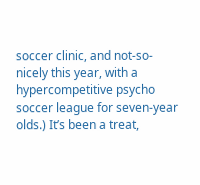soccer clinic, and not-so-nicely this year, with a hypercompetitive psycho soccer league for seven-year olds.) It’s been a treat,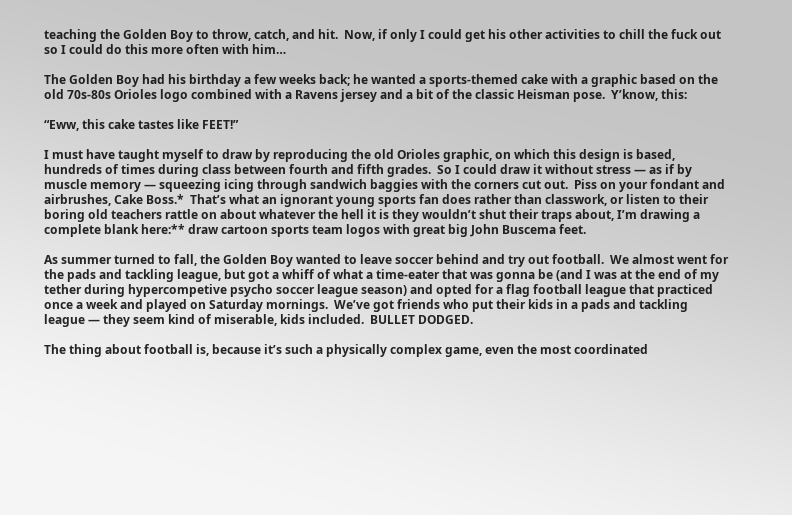teaching the Golden Boy to throw, catch, and hit.  Now, if only I could get his other activities to chill the fuck out so I could do this more often with him…

The Golden Boy had his birthday a few weeks back; he wanted a sports-themed cake with a graphic based on the old 70s-80s Orioles logo combined with a Ravens jersey and a bit of the classic Heisman pose.  Y’know, this:

“Eww, this cake tastes like FEET!”

I must have taught myself to draw by reproducing the old Orioles graphic, on which this design is based, hundreds of times during class between fourth and fifth grades.  So I could draw it without stress — as if by muscle memory — squeezing icing through sandwich baggies with the corners cut out.  Piss on your fondant and airbrushes, Cake Boss.*  That’s what an ignorant young sports fan does rather than classwork, or listen to their boring old teachers rattle on about whatever the hell it is they wouldn’t shut their traps about, I’m drawing a complete blank here:** draw cartoon sports team logos with great big John Buscema feet.

As summer turned to fall, the Golden Boy wanted to leave soccer behind and try out football.  We almost went for the pads and tackling league, but got a whiff of what a time-eater that was gonna be (and I was at the end of my tether during hypercompetive psycho soccer league season) and opted for a flag football league that practiced once a week and played on Saturday mornings.  We’ve got friends who put their kids in a pads and tackling league — they seem kind of miserable, kids included.  BULLET DODGED.

The thing about football is, because it’s such a physically complex game, even the most coordinated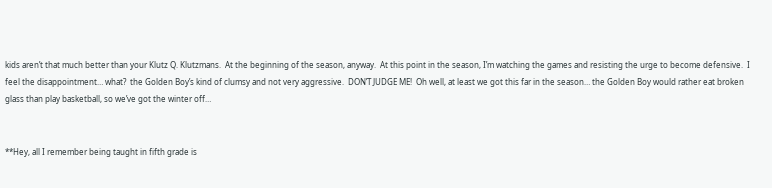kids aren’t that much better than your Klutz Q. Klutzmans.  At the beginning of the season, anyway.  At this point in the season, I’m watching the games and resisting the urge to become defensive.  I feel the disappointment… what?  the Golden Boy’s kind of clumsy and not very aggressive.  DON’T JUDGE ME!  Oh well, at least we got this far in the season… the Golden Boy would rather eat broken glass than play basketball, so we’ve got the winter off…


**Hey, all I remember being taught in fifth grade is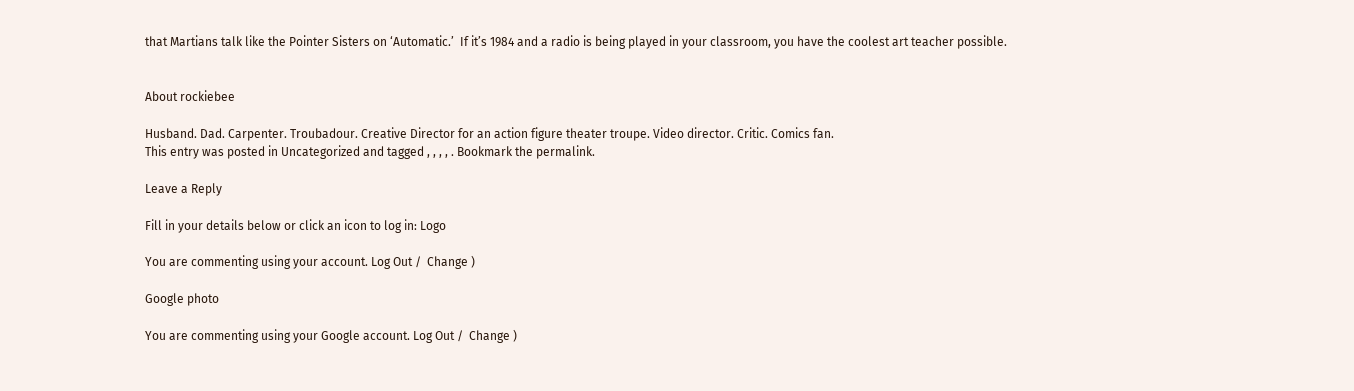that Martians talk like the Pointer Sisters on ‘Automatic.’  If it’s 1984 and a radio is being played in your classroom, you have the coolest art teacher possible.


About rockiebee

Husband. Dad. Carpenter. Troubadour. Creative Director for an action figure theater troupe. Video director. Critic. Comics fan.
This entry was posted in Uncategorized and tagged , , , , . Bookmark the permalink.

Leave a Reply

Fill in your details below or click an icon to log in: Logo

You are commenting using your account. Log Out /  Change )

Google photo

You are commenting using your Google account. Log Out /  Change )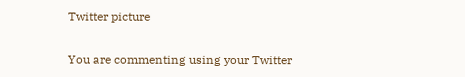Twitter picture

You are commenting using your Twitter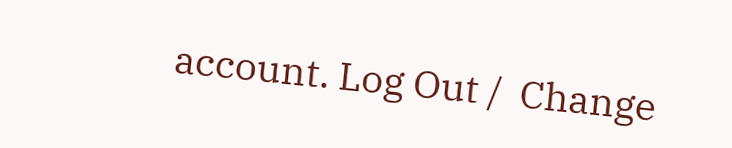account. Log Out /  Change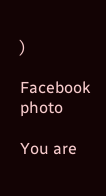)

Facebook photo

You are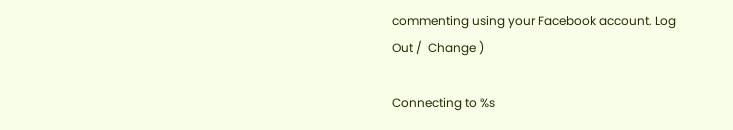commenting using your Facebook account. Log Out /  Change )

Connecting to %s